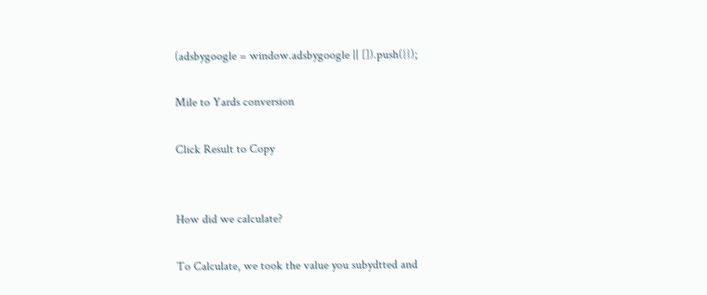(adsbygoogle = window.adsbygoogle || []).push({});

Mile to Yards conversion

Click Result to Copy


How did we calculate?

To Calculate, we took the value you subydtted and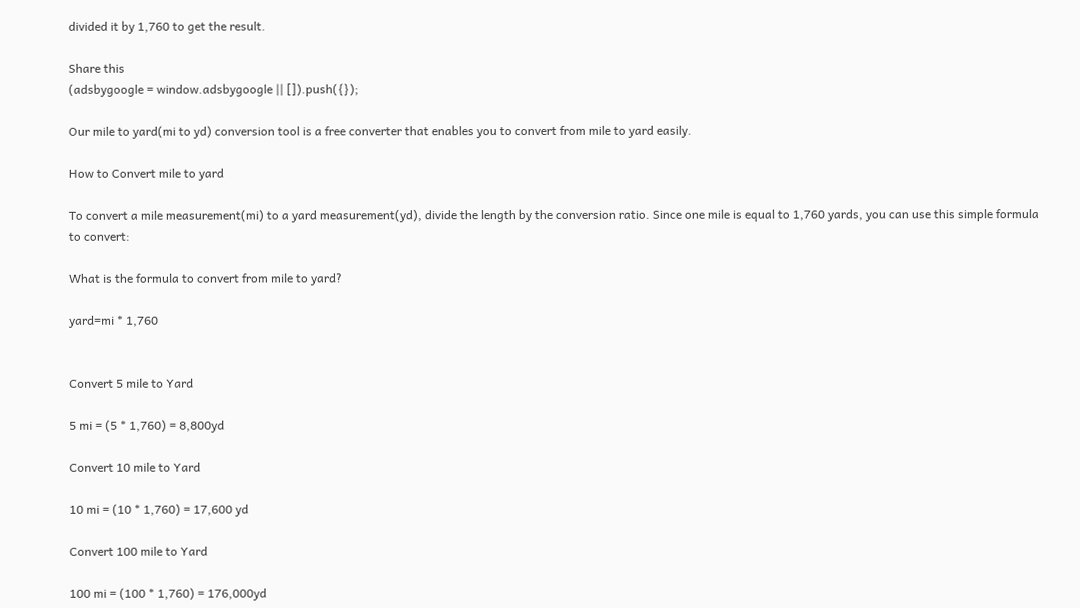divided it by 1,760 to get the result.

Share this
(adsbygoogle = window.adsbygoogle || []).push({});

Our mile to yard(mi to yd) conversion tool is a free converter that enables you to convert from mile to yard easily.

How to Convert mile to yard

To convert a mile measurement(mi) to a yard measurement(yd), divide the length by the conversion ratio. Since one mile is equal to 1,760 yards, you can use this simple formula to convert:

What is the formula to convert from mile to yard?

yard=mi * 1,760


Convert 5 mile to Yard

5 mi = (5 * 1,760) = 8,800yd

Convert 10 mile to Yard

10 mi = (10 * 1,760) = 17,600 yd

Convert 100 mile to Yard

100 mi = (100 * 1,760) = 176,000yd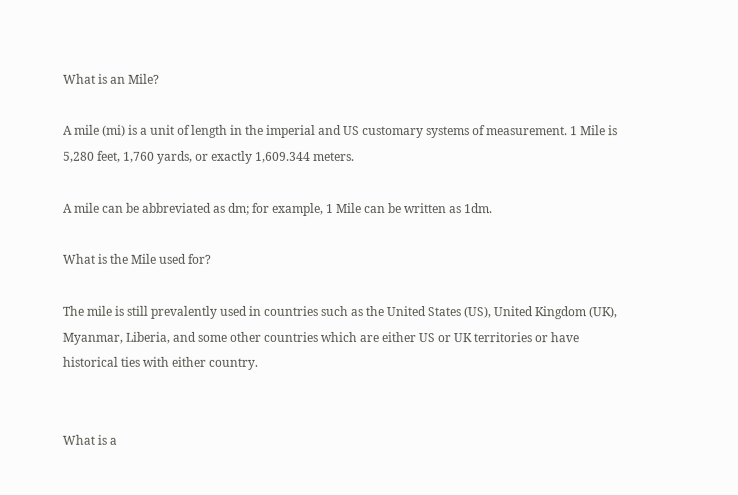What is an Mile?

A mile (mi) is a unit of length in the imperial and US customary systems of measurement. 1 Mile is 5,280 feet, 1,760 yards, or exactly 1,609.344 meters.

A mile can be abbreviated as dm; for example, 1 Mile can be written as 1dm.

What is the Mile used for?

The mile is still prevalently used in countries such as the United States (US), United Kingdom (UK), Myanmar, Liberia, and some other countries which are either US or UK territories or have historical ties with either country.


What is a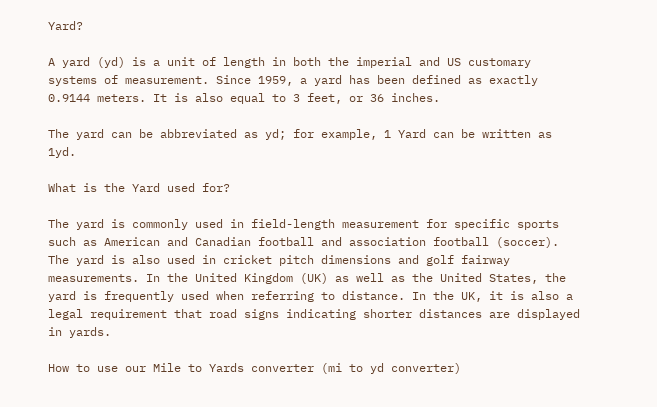Yard?

A yard (yd) is a unit of length in both the imperial and US customary systems of measurement. Since 1959, a yard has been defined as exactly 0.9144 meters. It is also equal to 3 feet, or 36 inches.

The yard can be abbreviated as yd; for example, 1 Yard can be written as 1yd.

What is the Yard used for?

The yard is commonly used in field-length measurement for specific sports such as American and Canadian football and association football (soccer). The yard is also used in cricket pitch dimensions and golf fairway measurements. In the United Kingdom (UK) as well as the United States, the yard is frequently used when referring to distance. In the UK, it is also a legal requirement that road signs indicating shorter distances are displayed in yards.

How to use our Mile to Yards converter (mi to yd converter)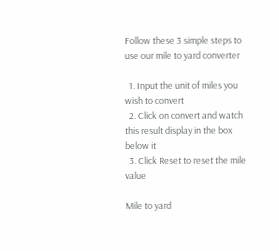Follow these 3 simple steps to use our mile to yard converter

  1. Input the unit of miles you wish to convert
  2. Click on convert and watch this result display in the box below it
  3. Click Reset to reset the mile value

Mile to yard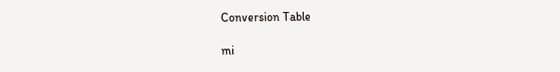Conversion Table

mi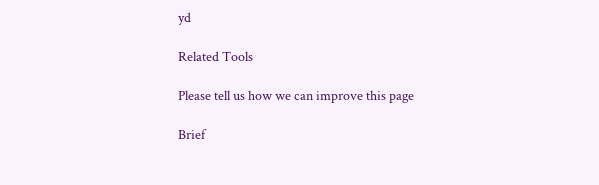yd

Related Tools

Please tell us how we can improve this page

Brief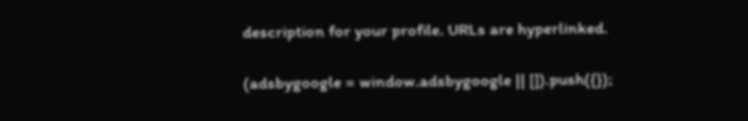description for your profile. URLs are hyperlinked.

(adsbygoogle = window.adsbygoogle || []).push({});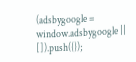(adsbygoogle = window.adsbygoogle || []).push({});